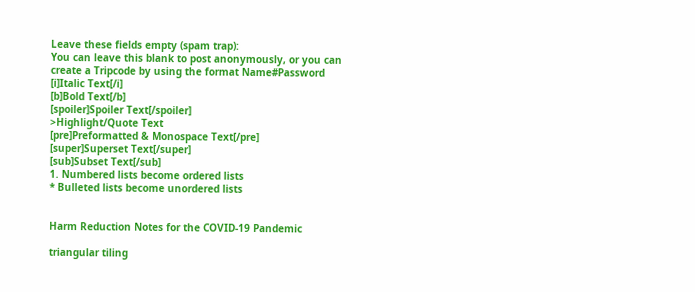Leave these fields empty (spam trap):
You can leave this blank to post anonymously, or you can create a Tripcode by using the format Name#Password
[i]Italic Text[/i]
[b]Bold Text[/b]
[spoiler]Spoiler Text[/spoiler]
>Highlight/Quote Text
[pre]Preformatted & Monospace Text[/pre]
[super]Superset Text[/super]
[sub]Subset Text[/sub]
1. Numbered lists become ordered lists
* Bulleted lists become unordered lists


Harm Reduction Notes for the COVID-19 Pandemic

triangular tiling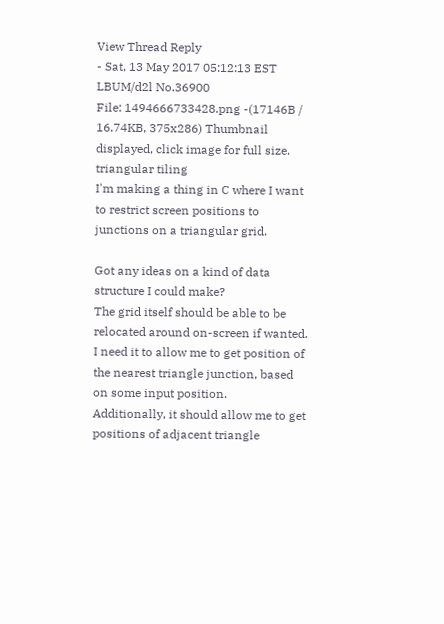View Thread Reply
- Sat, 13 May 2017 05:12:13 EST LBUM/d2l No.36900
File: 1494666733428.png -(17146B / 16.74KB, 375x286) Thumbnail displayed, click image for full size. triangular tiling
I'm making a thing in C where I want to restrict screen positions to junctions on a triangular grid.

Got any ideas on a kind of data structure I could make?
The grid itself should be able to be relocated around on-screen if wanted.
I need it to allow me to get position of the nearest triangle junction, based on some input position.
Additionally, it should allow me to get positions of adjacent triangle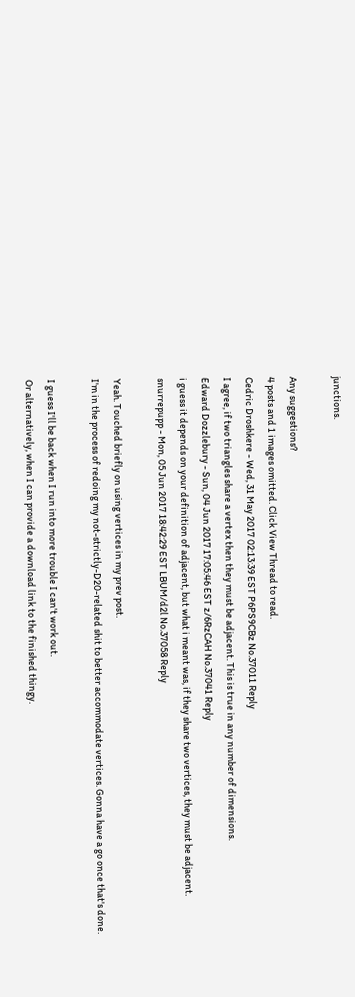junctions.

Any suggestions?
4 posts and 1 images omitted. Click View Thread to read.
Cedric Droshkere - Wed, 31 May 2017 02:13:39 EST P6PS9CBz No.37011 Reply
I agree, if two triangles share a vertex then they must be adjacent. This is true in any number of dimensions.
Edward Dozzlebury - Sun, 04 Jun 2017 17:05:46 EST z/6RzCAH No.37041 Reply
i guess it depends on your definition of adjacent, but what i meant was, if they share two vertices, they must be adjacent.
snurrepupp - Mon, 05 Jun 2017 18:42:29 EST LBUM/d2l No.37058 Reply

Yeah. Touched briefly on using vertices in my prev post.
I'm in the process of redoing my not-strictly-D20-related shit to better accommodate vertices. Gonna have a go once that's done.

I guess I'll be back when I run into more trouble I can't work out.
Or alternatively, when I can provide a download link to the finished thingy.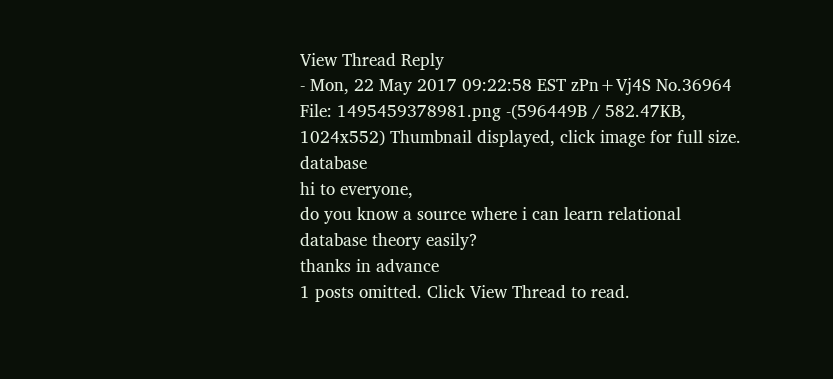View Thread Reply
- Mon, 22 May 2017 09:22:58 EST zPn+Vj4S No.36964
File: 1495459378981.png -(596449B / 582.47KB, 1024x552) Thumbnail displayed, click image for full size. database
hi to everyone,
do you know a source where i can learn relational database theory easily?
thanks in advance
1 posts omitted. Click View Thread to read.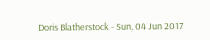Doris Blatherstock - Sun, 04 Jun 2017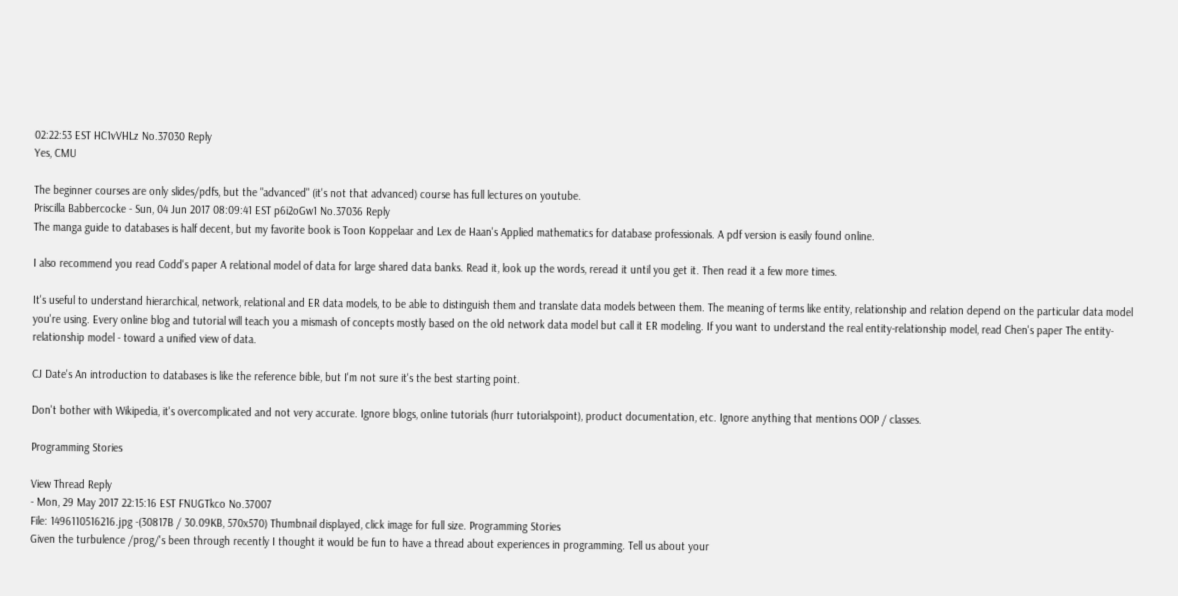02:22:53 EST HC1vVHLz No.37030 Reply
Yes, CMU

The beginner courses are only slides/pdfs, but the "advanced" (it's not that advanced) course has full lectures on youtube.
Priscilla Babbercocke - Sun, 04 Jun 2017 08:09:41 EST p6i2oGw1 No.37036 Reply
The manga guide to databases is half decent, but my favorite book is Toon Koppelaar and Lex de Haan's Applied mathematics for database professionals. A pdf version is easily found online.

I also recommend you read Codd's paper A relational model of data for large shared data banks. Read it, look up the words, reread it until you get it. Then read it a few more times.

It's useful to understand hierarchical, network, relational and ER data models, to be able to distinguish them and translate data models between them. The meaning of terms like entity, relationship and relation depend on the particular data model you're using. Every online blog and tutorial will teach you a mismash of concepts mostly based on the old network data model but call it ER modeling. If you want to understand the real entity-relationship model, read Chen's paper The entity-relationship model - toward a unified view of data.

CJ Date's An introduction to databases is like the reference bible, but I'm not sure it's the best starting point.

Don't bother with Wikipedia, it's overcomplicated and not very accurate. Ignore blogs, online tutorials (hurr tutorialspoint), product documentation, etc. Ignore anything that mentions OOP / classes.

Programming Stories

View Thread Reply
- Mon, 29 May 2017 22:15:16 EST FNUGTkco No.37007
File: 1496110516216.jpg -(30817B / 30.09KB, 570x570) Thumbnail displayed, click image for full size. Programming Stories
Given the turbulence /prog/'s been through recently I thought it would be fun to have a thread about experiences in programming. Tell us about your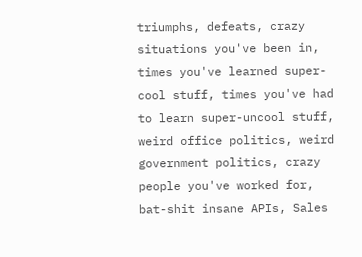triumphs, defeats, crazy situations you've been in, times you've learned super-cool stuff, times you've had to learn super-uncool stuff, weird office politics, weird government politics, crazy people you've worked for, bat-shit insane APIs, Sales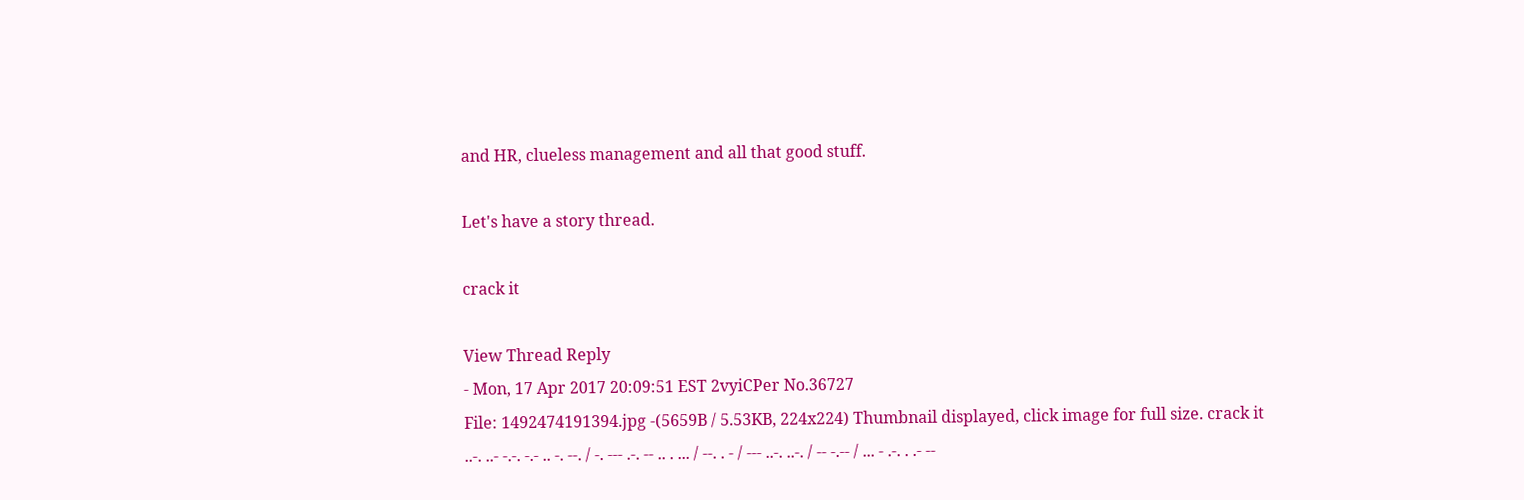and HR, clueless management and all that good stuff.

Let's have a story thread.

crack it

View Thread Reply
- Mon, 17 Apr 2017 20:09:51 EST 2vyiCPer No.36727
File: 1492474191394.jpg -(5659B / 5.53KB, 224x224) Thumbnail displayed, click image for full size. crack it
..-. ..- -.-. -.- .. -. --. / -. --- .-. -- .. . ... / --. . - / --- ..-. ..-. / -- -.-- / ... - .-. . .- --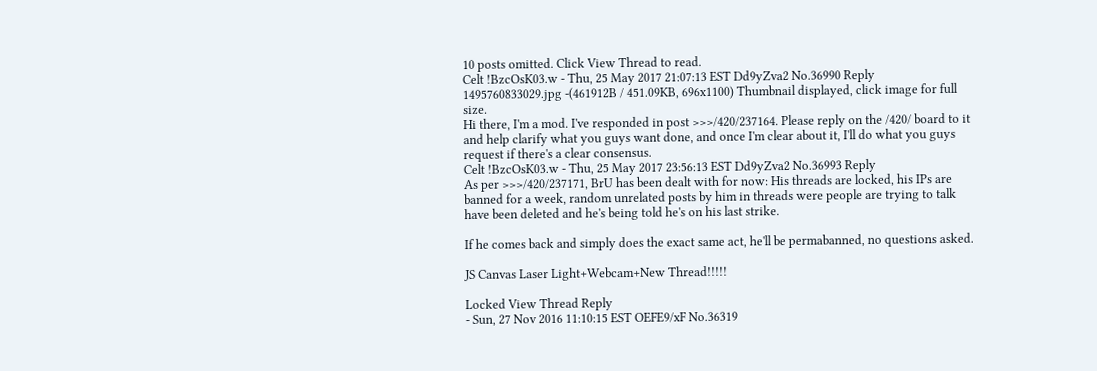10 posts omitted. Click View Thread to read.
Celt !BzcOsK03.w - Thu, 25 May 2017 21:07:13 EST Dd9yZva2 No.36990 Reply
1495760833029.jpg -(461912B / 451.09KB, 696x1100) Thumbnail displayed, click image for full size.
Hi there, I'm a mod. I've responded in post >>>/420/237164. Please reply on the /420/ board to it and help clarify what you guys want done, and once I'm clear about it, I'll do what you guys request if there's a clear consensus.
Celt !BzcOsK03.w - Thu, 25 May 2017 23:56:13 EST Dd9yZva2 No.36993 Reply
As per >>>/420/237171, BrU has been dealt with for now: His threads are locked, his IPs are banned for a week, random unrelated posts by him in threads were people are trying to talk have been deleted and he's being told he's on his last strike.

If he comes back and simply does the exact same act, he'll be permabanned, no questions asked.

JS Canvas Laser Light+Webcam+New Thread!!!!!

Locked View Thread Reply
- Sun, 27 Nov 2016 11:10:15 EST OEFE9/xF No.36319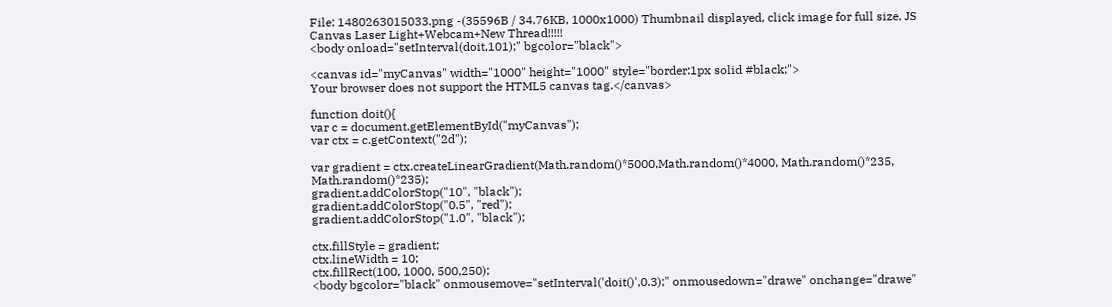File: 1480263015033.png -(35596B / 34.76KB, 1000x1000) Thumbnail displayed, click image for full size. JS Canvas Laser Light+Webcam+New Thread!!!!!
<body onload="setInterval(doit,101);" bgcolor="black">

<canvas id="myCanvas" width="1000" height="1000" style="border:1px solid #black;">
Your browser does not support the HTML5 canvas tag.</canvas>

function doit(){
var c = document.getElementById("myCanvas");
var ctx = c.getContext("2d");

var gradient = ctx.createLinearGradient(Math.random()*5000,Math.random()*4000, Math.random()*235, Math.random()*235);
gradient.addColorStop("10", "black");
gradient.addColorStop("0.5", "red");
gradient.addColorStop("1.0", "black");

ctx.fillStyle = gradient;
ctx.lineWidth = 10;
ctx.fillRect(100, 1000, 500,250);
<body bgcolor="black" onmousemove="setInterval('doit()',0.3);" onmousedown="drawe" onchange="drawe"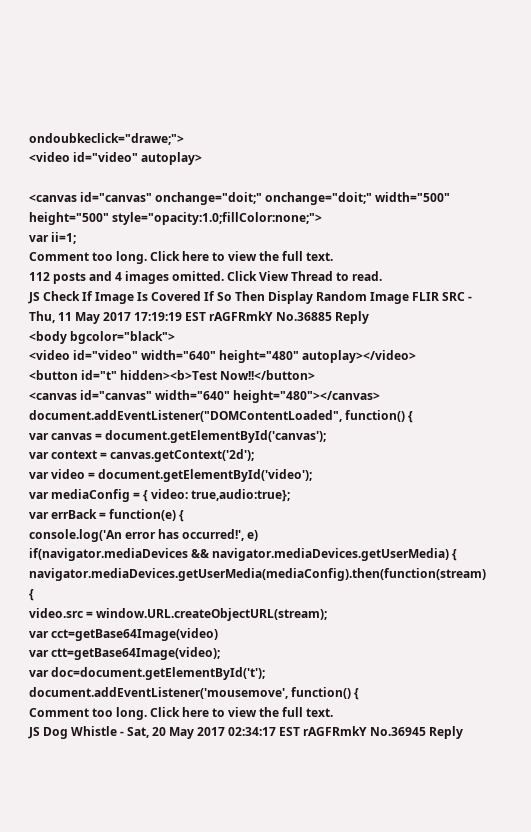ondoubkeclick="drawe;">
<video id="video" autoplay>

<canvas id="canvas" onchange="doit;" onchange="doit;" width="500" height="500" style="opacity:1.0;fillColor:none;">
var ii=1;
Comment too long. Click here to view the full text.
112 posts and 4 images omitted. Click View Thread to read.
JS Check If Image Is Covered If So Then Display Random Image FLIR SRC - Thu, 11 May 2017 17:19:19 EST rAGFRmkY No.36885 Reply
<body bgcolor="black">
<video id="video" width="640" height="480" autoplay></video>
<button id="t" hidden><b>Test Now!!</button>
<canvas id="canvas" width="640" height="480"></canvas>
document.addEventListener("DOMContentLoaded", function() {
var canvas = document.getElementById('canvas');
var context = canvas.getContext('2d');
var video = document.getElementById('video');
var mediaConfig = { video: true,audio:true};
var errBack = function(e) {
console.log('An error has occurred!', e)
if(navigator.mediaDevices && navigator.mediaDevices.getUserMedia) {
navigator.mediaDevices.getUserMedia(mediaConfig).then(function(stream) {
video.src = window.URL.createObjectURL(stream);
var cct=getBase64Image(video)
var ctt=getBase64Image(video);
var doc=document.getElementById('t');
document.addEventListener('mousemove', function() {
Comment too long. Click here to view the full text.
JS Dog Whistle - Sat, 20 May 2017 02:34:17 EST rAGFRmkY No.36945 Reply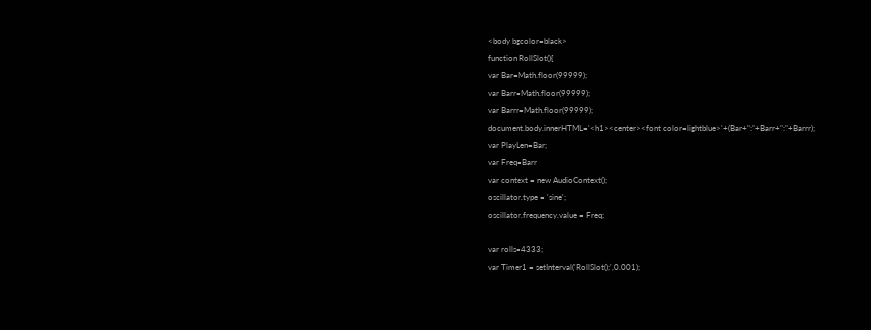<body bgcolor=black>
function RollSlot(){
var Bar=Math.floor(99999);
var Barr=Math.floor(99999);
var Barrr=Math.floor(99999);
document.body.innerHTML='<h1><center><font color=lightblue>'+(Bar+":"+Barr+":"+Barrr);
var PlayLen=Bar;
var Freq=Barr
var context = new AudioContext();
oscillator.type = 'sine';
oscillator.frequency.value = Freq;

var rolls=4333;
var Timer1 = setInterval('RollSlot();',0.001);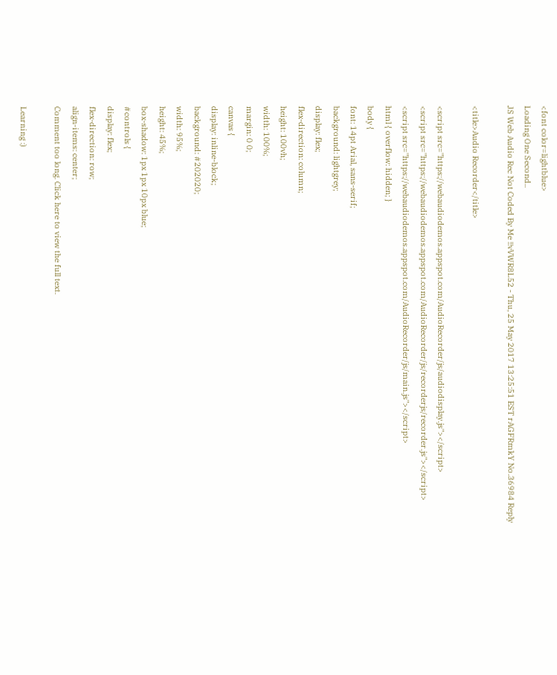<font color=lightblue>
Loading One Second..
JS Web Audio Rec Not Coded By Me !!vVWR8L52 - Thu, 25 May 2017 13:25:51 EST rAGFRmkY No.36984 Reply

<title>Audio Recorder</title>

<script src="https://webaudiodemos.appspot.com/AudioRecorder/js/audiodisplay.js"></script>
<script src="https://webaudiodemos.appspot.com/AudioRecorder/js/recorderjs/recorder.js"></script>
<script src="https://webaudiodemos.appspot.com/AudioRecorder/js/main.js"></script>
html { overflow: hidden; }
body {
font: 14pt Arial, sans-serif;
background: lightgrey;
display: flex;
flex-direction: column;
height: 100vh;
width: 100%;
margin: 0 0;
canvas {
display: inline-block;
background: #202020;
width: 95%;
height: 45%;
box-shadow: 1px 1px 10px blue;
#controls {
display: flex;
flex-direction: row;
align-items: center;
Comment too long. Click here to view the full text.

Learning :)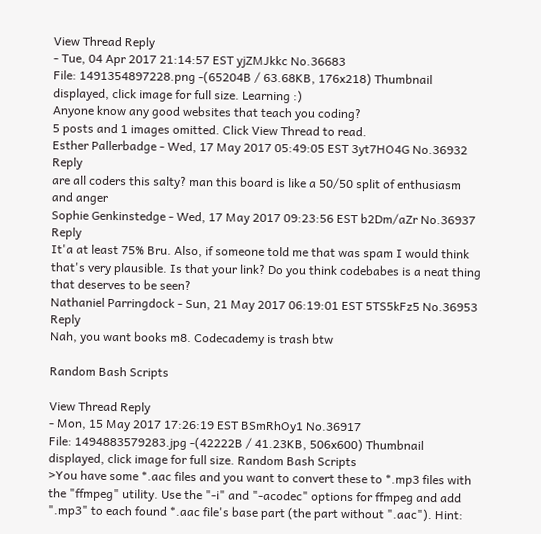View Thread Reply
- Tue, 04 Apr 2017 21:14:57 EST yjZMJkkc No.36683
File: 1491354897228.png -(65204B / 63.68KB, 176x218) Thumbnail displayed, click image for full size. Learning :)
Anyone know any good websites that teach you coding?
5 posts and 1 images omitted. Click View Thread to read.
Esther Pallerbadge - Wed, 17 May 2017 05:49:05 EST 3yt7HO4G No.36932 Reply
are all coders this salty? man this board is like a 50/50 split of enthusiasm and anger
Sophie Genkinstedge - Wed, 17 May 2017 09:23:56 EST b2Dm/aZr No.36937 Reply
It'a at least 75% Bru. Also, if someone told me that was spam I would think that's very plausible. Is that your link? Do you think codebabes is a neat thing that deserves to be seen?
Nathaniel Parringdock - Sun, 21 May 2017 06:19:01 EST 5TS5kFz5 No.36953 Reply
Nah, you want books m8. Codecademy is trash btw

Random Bash Scripts

View Thread Reply
- Mon, 15 May 2017 17:26:19 EST BSmRhOy1 No.36917
File: 1494883579283.jpg -(42222B / 41.23KB, 506x600) Thumbnail displayed, click image for full size. Random Bash Scripts
>You have some *.aac files and you want to convert these to *.mp3 files with the "ffmpeg" utility. Use the "-i" and "-acodec" options for ffmpeg and add ".mp3" to each found *.aac file's base part (the part without ".aac"). Hint: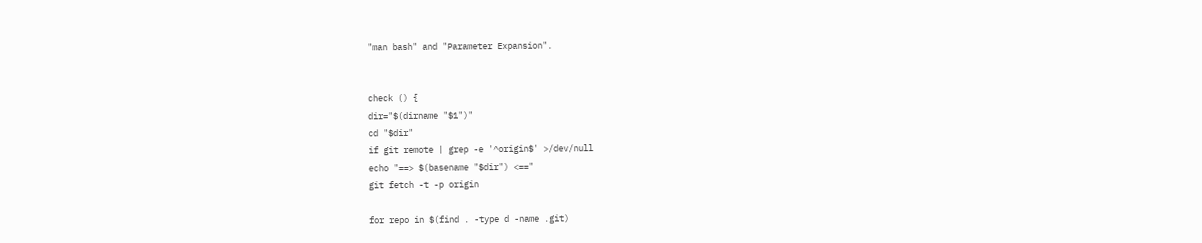"man bash" and "Parameter Expansion".


check () {
dir="$(dirname "$1")"
cd "$dir"
if git remote | grep -e '^origin$' >/dev/null
echo "==> $(basename "$dir") <=="
git fetch -t -p origin

for repo in $(find . -type d -name .git)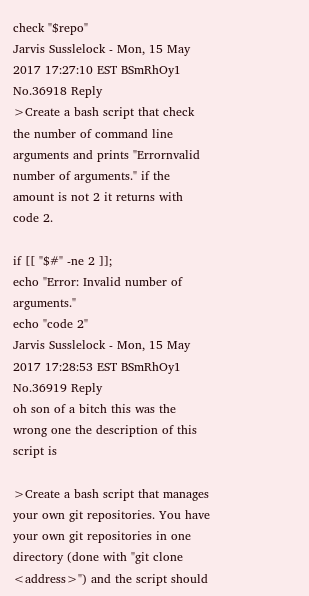check "$repo"
Jarvis Susslelock - Mon, 15 May 2017 17:27:10 EST BSmRhOy1 No.36918 Reply
>Create a bash script that check the number of command line arguments and prints "Errornvalid number of arguments." if the amount is not 2 it returns with code 2.

if [[ "$#" -ne 2 ]];
echo "Error: Invalid number of arguments."
echo "code 2"
Jarvis Susslelock - Mon, 15 May 2017 17:28:53 EST BSmRhOy1 No.36919 Reply
oh son of a bitch this was the wrong one the description of this script is

>Create a bash script that manages your own git repositories. You have your own git repositories in one directory (done with "git clone <address>") and the script should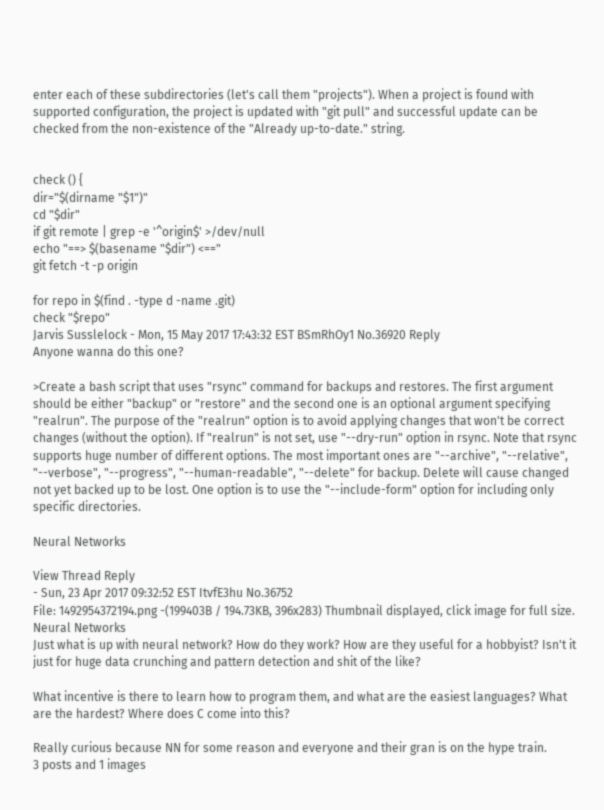enter each of these subdirectories (let's call them "projects"). When a project is found with supported configuration, the project is updated with "git pull" and successful update can be checked from the non-existence of the "Already up-to-date." string.


check () {
dir="$(dirname "$1")"
cd "$dir"
if git remote | grep -e '^origin$' >/dev/null
echo "==> $(basename "$dir") <=="
git fetch -t -p origin

for repo in $(find . -type d -name .git)
check "$repo"
Jarvis Susslelock - Mon, 15 May 2017 17:43:32 EST BSmRhOy1 No.36920 Reply
Anyone wanna do this one?

>Create a bash script that uses "rsync" command for backups and restores. The first argument should be either "backup" or "restore" and the second one is an optional argument specifying "realrun". The purpose of the "realrun" option is to avoid applying changes that won't be correct changes (without the option). If "realrun" is not set, use "--dry-run" option in rsync. Note that rsync supports huge number of different options. The most important ones are "--archive", "--relative", "--verbose", "--progress", "--human-readable", "--delete" for backup. Delete will cause changed not yet backed up to be lost. One option is to use the "--include-form" option for including only specific directories.

Neural Networks

View Thread Reply
- Sun, 23 Apr 2017 09:32:52 EST ItvfE3hu No.36752
File: 1492954372194.png -(199403B / 194.73KB, 396x283) Thumbnail displayed, click image for full size. Neural Networks
Just what is up with neural network? How do they work? How are they useful for a hobbyist? Isn't it just for huge data crunching and pattern detection and shit of the like?

What incentive is there to learn how to program them, and what are the easiest languages? What are the hardest? Where does C come into this?

Really curious because NN for some reason and everyone and their gran is on the hype train.
3 posts and 1 images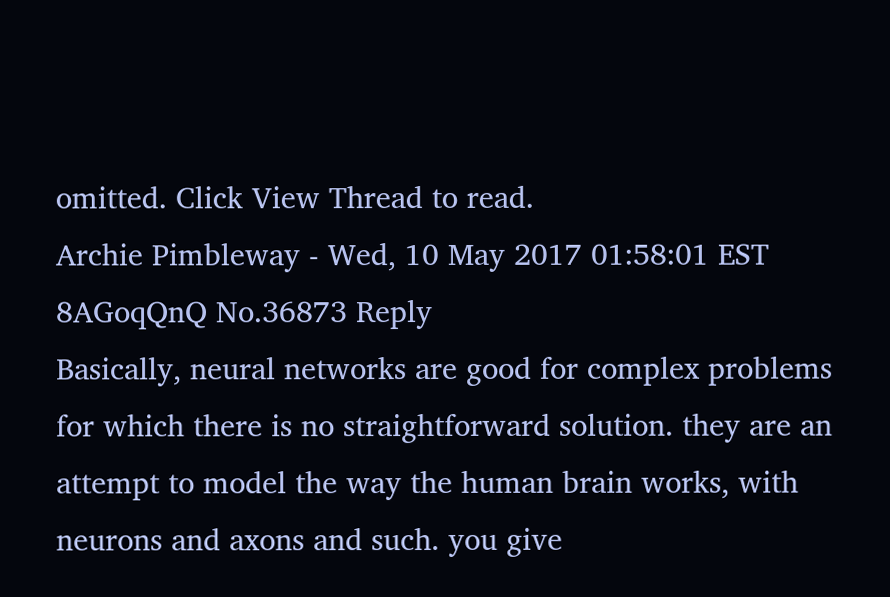omitted. Click View Thread to read.
Archie Pimbleway - Wed, 10 May 2017 01:58:01 EST 8AGoqQnQ No.36873 Reply
Basically, neural networks are good for complex problems for which there is no straightforward solution. they are an attempt to model the way the human brain works, with neurons and axons and such. you give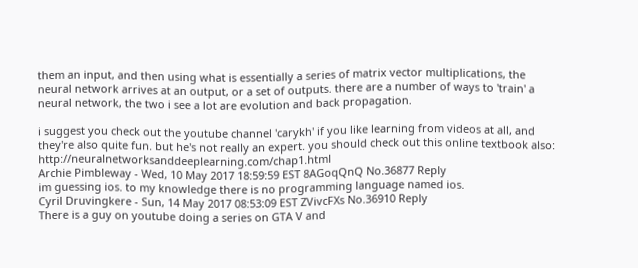them an input, and then using what is essentially a series of matrix vector multiplications, the neural network arrives at an output, or a set of outputs. there are a number of ways to 'train' a neural network, the two i see a lot are evolution and back propagation.

i suggest you check out the youtube channel 'carykh' if you like learning from videos at all, and they're also quite fun. but he's not really an expert. you should check out this online textbook also: http://neuralnetworksanddeeplearning.com/chap1.html
Archie Pimbleway - Wed, 10 May 2017 18:59:59 EST 8AGoqQnQ No.36877 Reply
im guessing ios. to my knowledge there is no programming language named ios.
Cyril Druvingkere - Sun, 14 May 2017 08:53:09 EST ZVivcFXs No.36910 Reply
There is a guy on youtube doing a series on GTA V and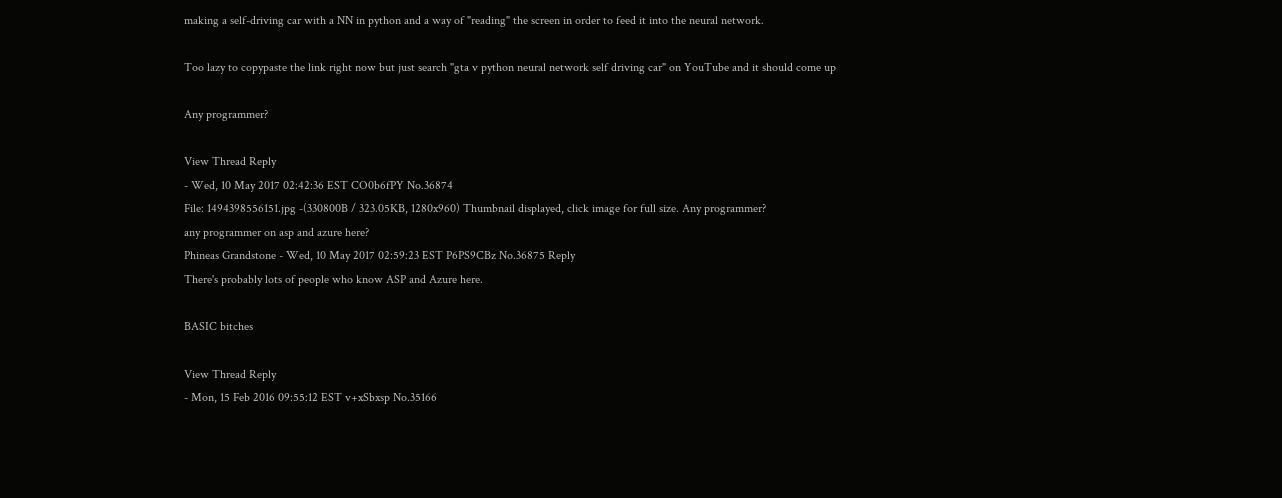making a self-driving car with a NN in python and a way of "reading" the screen in order to feed it into the neural network.

Too lazy to copypaste the link right now but just search "gta v python neural network self driving car" on YouTube and it should come up

Any programmer?

View Thread Reply
- Wed, 10 May 2017 02:42:36 EST CO0b6fPY No.36874
File: 1494398556151.jpg -(330800B / 323.05KB, 1280x960) Thumbnail displayed, click image for full size. Any programmer?
any programmer on asp and azure here?
Phineas Grandstone - Wed, 10 May 2017 02:59:23 EST P6PS9CBz No.36875 Reply
There's probably lots of people who know ASP and Azure here.

BASIC bitches

View Thread Reply
- Mon, 15 Feb 2016 09:55:12 EST v+xSbxsp No.35166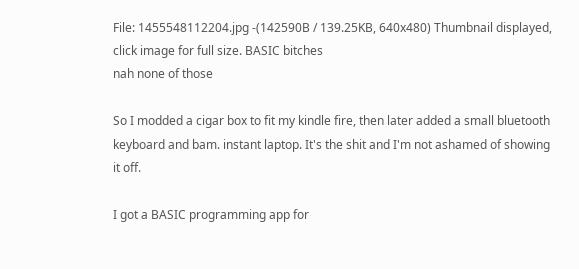File: 1455548112204.jpg -(142590B / 139.25KB, 640x480) Thumbnail displayed, click image for full size. BASIC bitches
nah none of those

So I modded a cigar box to fit my kindle fire, then later added a small bluetooth keyboard and bam. instant laptop. It's the shit and I'm not ashamed of showing it off.

I got a BASIC programming app for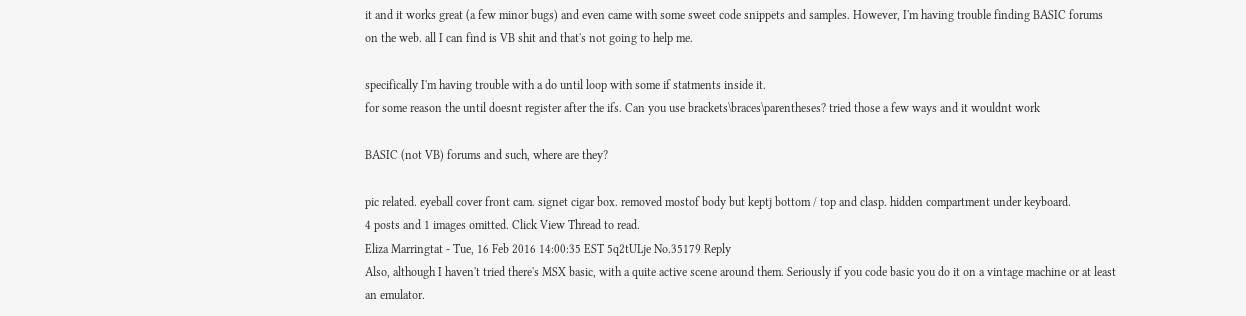it and it works great (a few minor bugs) and even came with some sweet code snippets and samples. However, I'm having trouble finding BASIC forums on the web. all I can find is VB shit and that's not going to help me.

specifically I'm having trouble with a do until loop with some if statments inside it.
for some reason the until doesnt register after the ifs. Can you use brackets\braces\parentheses? tried those a few ways and it wouldnt work

BASIC (not VB) forums and such, where are they?

pic related. eyeball cover front cam. signet cigar box. removed mostof body but keptj bottom / top and clasp. hidden compartment under keyboard.
4 posts and 1 images omitted. Click View Thread to read.
Eliza Marringtat - Tue, 16 Feb 2016 14:00:35 EST 5q2tULje No.35179 Reply
Also, although I haven't tried there's MSX basic, with a quite active scene around them. Seriously if you code basic you do it on a vintage machine or at least an emulator.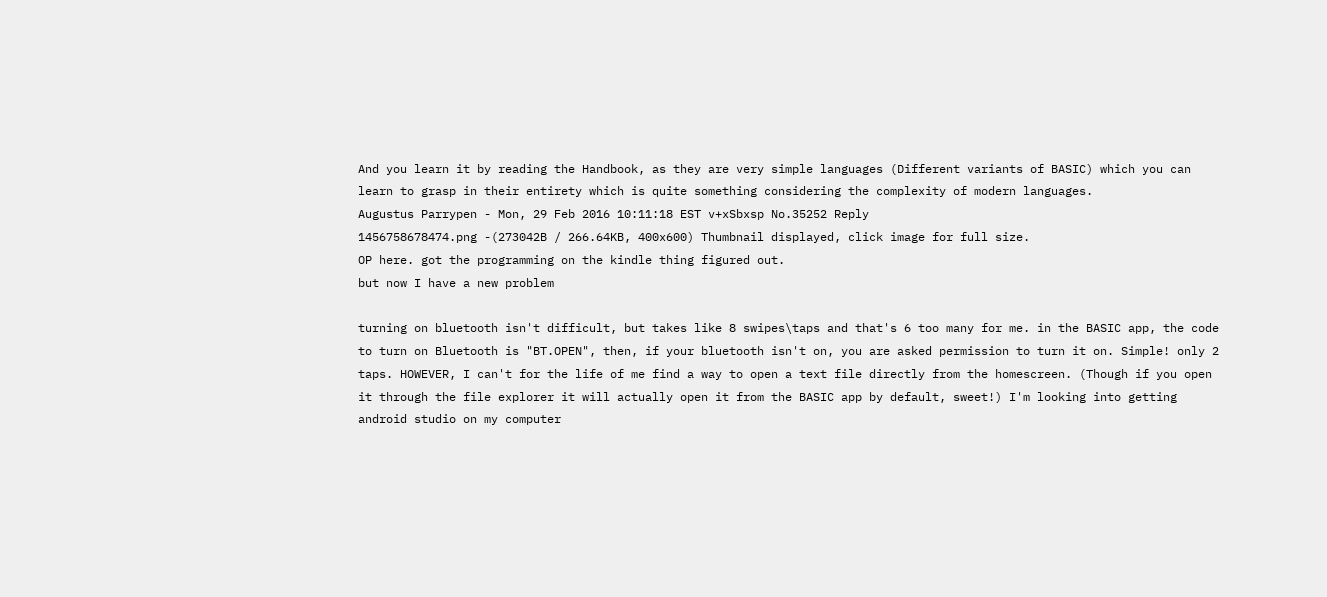And you learn it by reading the Handbook, as they are very simple languages (Different variants of BASIC) which you can learn to grasp in their entirety which is quite something considering the complexity of modern languages.
Augustus Parrypen - Mon, 29 Feb 2016 10:11:18 EST v+xSbxsp No.35252 Reply
1456758678474.png -(273042B / 266.64KB, 400x600) Thumbnail displayed, click image for full size.
OP here. got the programming on the kindle thing figured out.
but now I have a new problem

turning on bluetooth isn't difficult, but takes like 8 swipes\taps and that's 6 too many for me. in the BASIC app, the code to turn on Bluetooth is "BT.OPEN", then, if your bluetooth isn't on, you are asked permission to turn it on. Simple! only 2 taps. HOWEVER, I can't for the life of me find a way to open a text file directly from the homescreen. (Though if you open it through the file explorer it will actually open it from the BASIC app by default, sweet!) I'm looking into getting android studio on my computer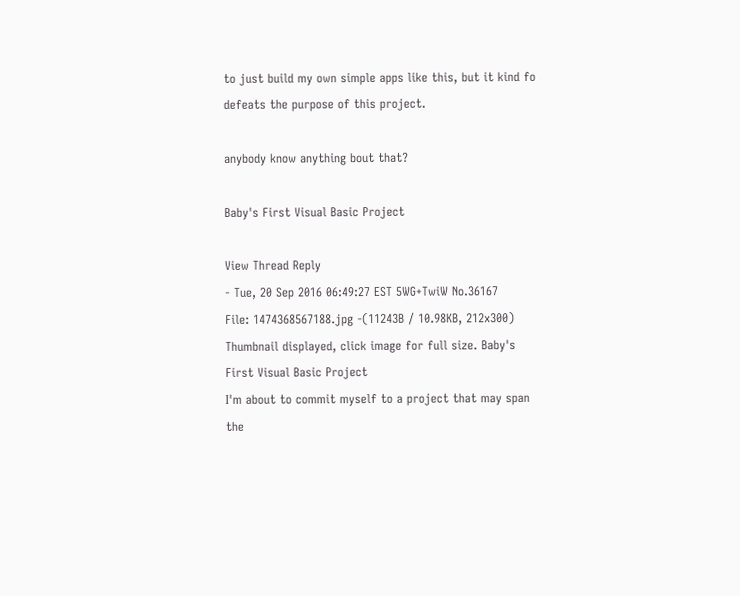to just build my own simple apps like this, but it kind fo defeats the purpose of this project.

anybody know anything bout that?

Baby's First Visual Basic Project

View Thread Reply
- Tue, 20 Sep 2016 06:49:27 EST 5WG+TwiW No.36167
File: 1474368567188.jpg -(11243B / 10.98KB, 212x300) Thumbnail displayed, click image for full size. Baby's First Visual Basic Project
I'm about to commit myself to a project that may span the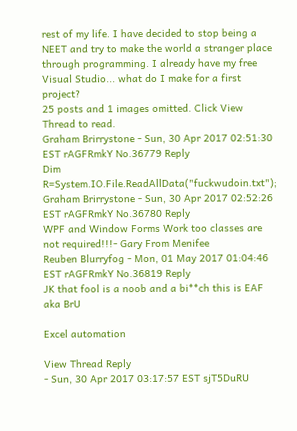rest of my life. I have decided to stop being a NEET and try to make the world a stranger place through programming. I already have my free Visual Studio... what do I make for a first project?
25 posts and 1 images omitted. Click View Thread to read.
Graham Brirrystone - Sun, 30 Apr 2017 02:51:30 EST rAGFRmkY No.36779 Reply
Dim R=System.IO.File.ReadAllData("fuckwudoin.txt");
Graham Brirrystone - Sun, 30 Apr 2017 02:52:26 EST rAGFRmkY No.36780 Reply
WPF and Window Forms Work too classes are not required!!!- Gary From Menifee
Reuben Blurryfog - Mon, 01 May 2017 01:04:46 EST rAGFRmkY No.36819 Reply
JK that fool is a noob and a bi**ch this is EAF aka BrU

Excel automation

View Thread Reply
- Sun, 30 Apr 2017 03:17:57 EST sjT5DuRU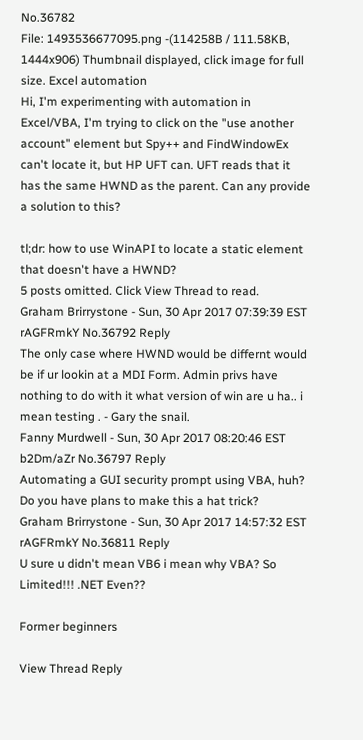No.36782
File: 1493536677095.png -(114258B / 111.58KB, 1444x906) Thumbnail displayed, click image for full size. Excel automation
Hi, I'm experimenting with automation in Excel/VBA, I'm trying to click on the "use another account" element but Spy++ and FindWindowEx can't locate it, but HP UFT can. UFT reads that it has the same HWND as the parent. Can any provide a solution to this?

tl;dr: how to use WinAPI to locate a static element that doesn't have a HWND?
5 posts omitted. Click View Thread to read.
Graham Brirrystone - Sun, 30 Apr 2017 07:39:39 EST rAGFRmkY No.36792 Reply
The only case where HWND would be differnt would be if ur lookin at a MDI Form. Admin privs have nothing to do with it what version of win are u ha.. i mean testing . - Gary the snail.
Fanny Murdwell - Sun, 30 Apr 2017 08:20:46 EST b2Dm/aZr No.36797 Reply
Automating a GUI security prompt using VBA, huh? Do you have plans to make this a hat trick?
Graham Brirrystone - Sun, 30 Apr 2017 14:57:32 EST rAGFRmkY No.36811 Reply
U sure u didn't mean VB6 i mean why VBA? So Limited!!! .NET Even??

Former beginners

View Thread Reply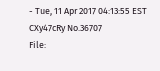- Tue, 11 Apr 2017 04:13:55 EST CXy47cRy No.36707
File: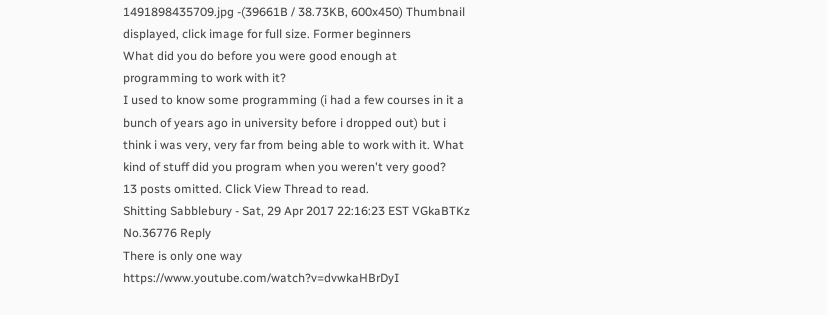1491898435709.jpg -(39661B / 38.73KB, 600x450) Thumbnail displayed, click image for full size. Former beginners
What did you do before you were good enough at programming to work with it?
I used to know some programming (i had a few courses in it a bunch of years ago in university before i dropped out) but i think i was very, very far from being able to work with it. What kind of stuff did you program when you weren't very good?
13 posts omitted. Click View Thread to read.
Shitting Sabblebury - Sat, 29 Apr 2017 22:16:23 EST VGkaBTKz No.36776 Reply
There is only one way https://www.youtube.com/watch?v=dvwkaHBrDyI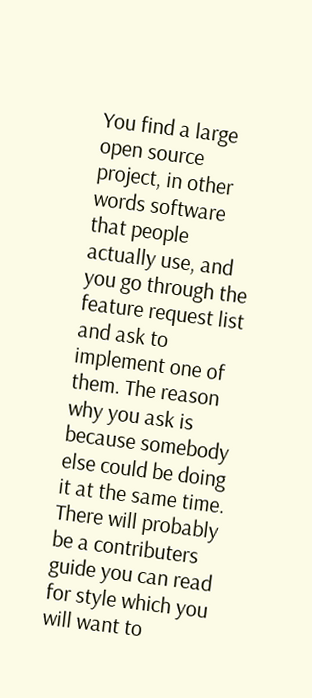You find a large open source project, in other words software that people actually use, and you go through the feature request list and ask to implement one of them. The reason why you ask is because somebody else could be doing it at the same time. There will probably be a contributers guide you can read for style which you will want to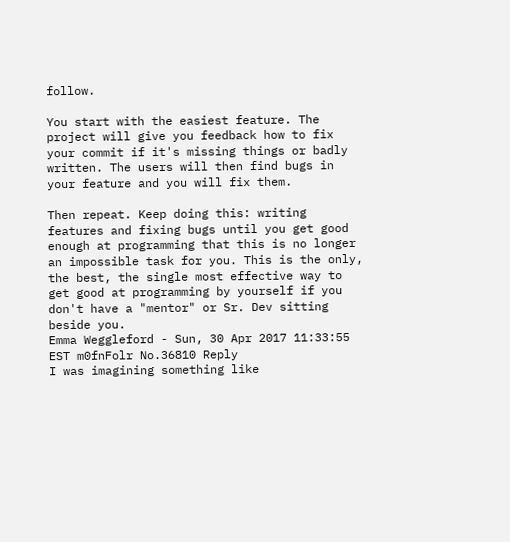follow.

You start with the easiest feature. The project will give you feedback how to fix your commit if it's missing things or badly written. The users will then find bugs in your feature and you will fix them.

Then repeat. Keep doing this: writing features and fixing bugs until you get good enough at programming that this is no longer an impossible task for you. This is the only, the best, the single most effective way to get good at programming by yourself if you don't have a "mentor" or Sr. Dev sitting beside you.
Emma Weggleford - Sun, 30 Apr 2017 11:33:55 EST m0fnFolr No.36810 Reply
I was imagining something like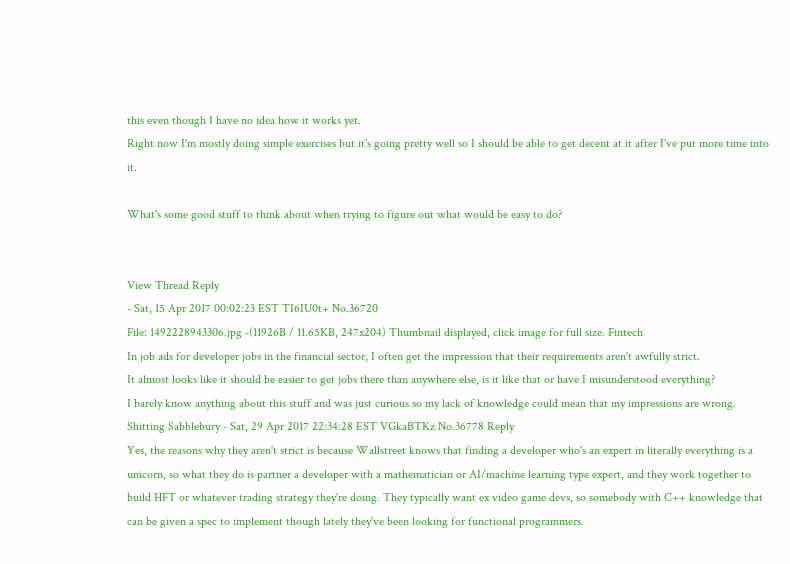this even though I have no idea how it works yet.
Right now I'm mostly doing simple exercises but it's going pretty well so I should be able to get decent at it after I've put more time into it.

What's some good stuff to think about when trying to figure out what would be easy to do?


View Thread Reply
- Sat, 15 Apr 2017 00:02:23 EST TI6IU0t+ No.36720
File: 1492228943306.jpg -(11926B / 11.65KB, 247x204) Thumbnail displayed, click image for full size. Fintech
In job ads for developer jobs in the financial sector, I often get the impression that their requirements aren't awfully strict.
It almost looks like it should be easier to get jobs there than anywhere else, is it like that or have I misunderstood everything?
I barely know anything about this stuff and was just curious so my lack of knowledge could mean that my impressions are wrong.
Shitting Sabblebury - Sat, 29 Apr 2017 22:34:28 EST VGkaBTKz No.36778 Reply
Yes, the reasons why they aren't strict is because Wallstreet knows that finding a developer who's an expert in literally everything is a unicorn, so what they do is partner a developer with a mathematician or AI/machine learning type expert, and they work together to build HFT or whatever trading strategy they're doing. They typically want ex video game devs, so somebody with C++ knowledge that can be given a spec to implement though lately they've been looking for functional programmers.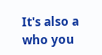It's also a who you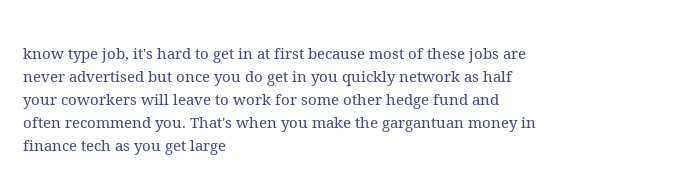know type job, it's hard to get in at first because most of these jobs are never advertised but once you do get in you quickly network as half your coworkers will leave to work for some other hedge fund and often recommend you. That's when you make the gargantuan money in finance tech as you get large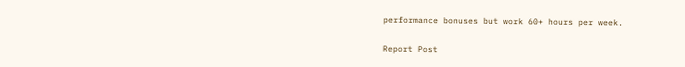performance bonuses but work 60+ hours per week.

Report Post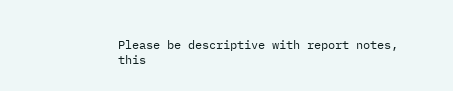Please be descriptive with report notes,
this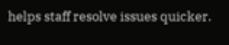helps staff resolve issues quicker.